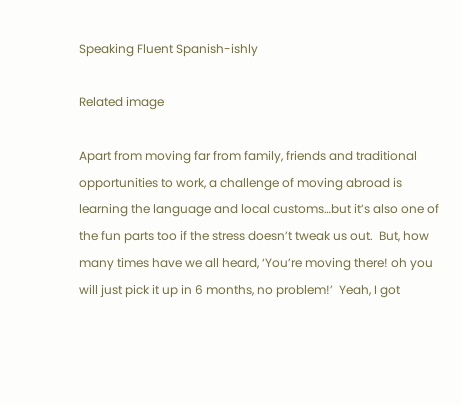Speaking Fluent Spanish-ishly

Related image

Apart from moving far from family, friends and traditional opportunities to work, a challenge of moving abroad is learning the language and local customs…but it’s also one of the fun parts too if the stress doesn’t tweak us out.  But, how many times have we all heard, ‘You’re moving there! oh you will just pick it up in 6 months, no problem!’  Yeah, I got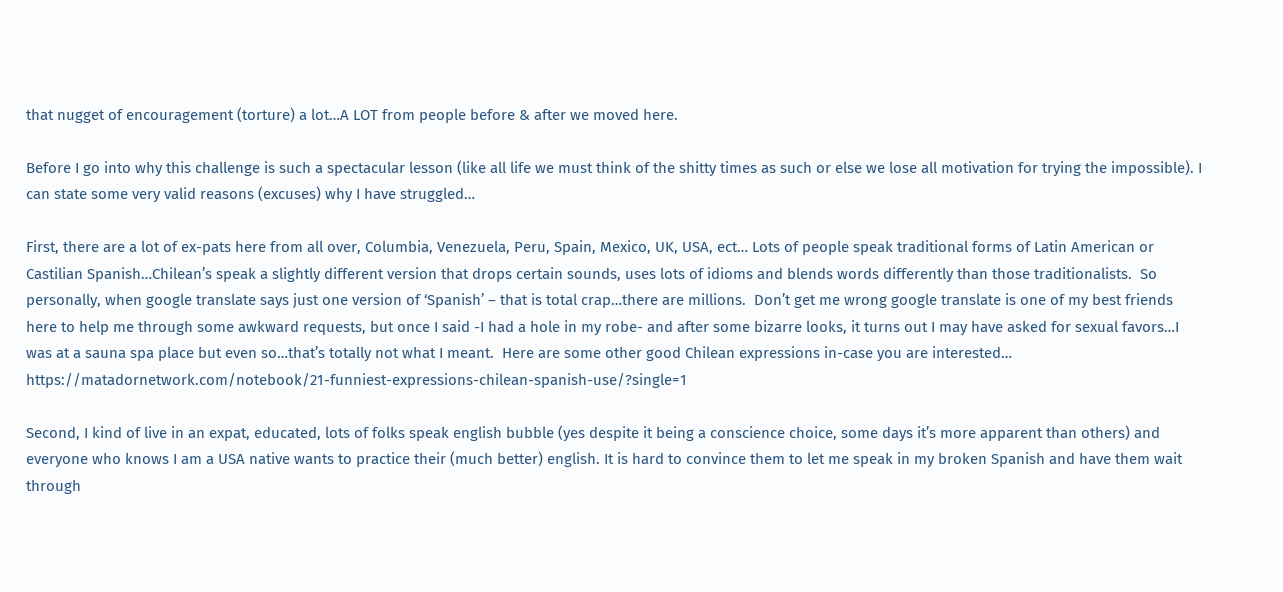that nugget of encouragement (torture) a lot…A LOT from people before & after we moved here.

Before I go into why this challenge is such a spectacular lesson (like all life we must think of the shitty times as such or else we lose all motivation for trying the impossible). I can state some very valid reasons (excuses) why I have struggled…

First, there are a lot of ex-pats here from all over, Columbia, Venezuela, Peru, Spain, Mexico, UK, USA, ect… Lots of people speak traditional forms of Latin American or Castilian Spanish…Chilean’s speak a slightly different version that drops certain sounds, uses lots of idioms and blends words differently than those traditionalists.  So personally, when google translate says just one version of ‘Spanish’ – that is total crap…there are millions.  Don’t get me wrong google translate is one of my best friends here to help me through some awkward requests, but once I said -I had a hole in my robe- and after some bizarre looks, it turns out I may have asked for sexual favors…I was at a sauna spa place but even so…that’s totally not what I meant.  Here are some other good Chilean expressions in-case you are interested… https://matadornetwork.com/notebook/21-funniest-expressions-chilean-spanish-use/?single=1

Second, I kind of live in an expat, educated, lots of folks speak english bubble (yes despite it being a conscience choice, some days it’s more apparent than others) and everyone who knows I am a USA native wants to practice their (much better) english. It is hard to convince them to let me speak in my broken Spanish and have them wait through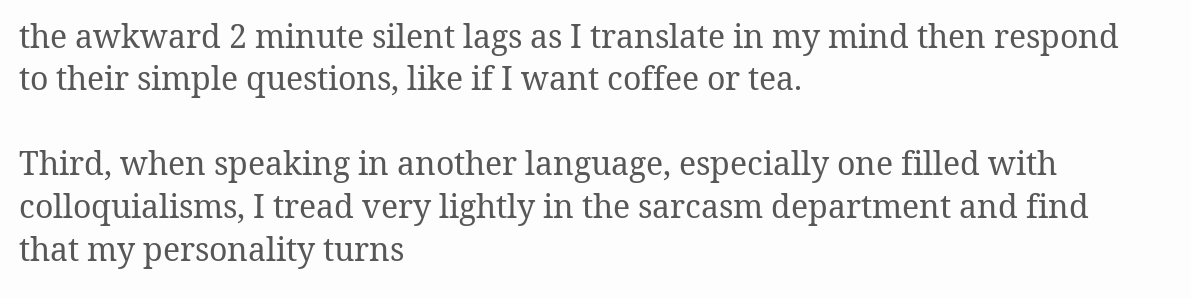the awkward 2 minute silent lags as I translate in my mind then respond to their simple questions, like if I want coffee or tea.

Third, when speaking in another language, especially one filled with colloquialisms, I tread very lightly in the sarcasm department and find that my personality turns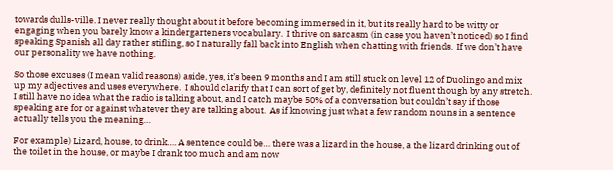towards dulls-ville. I never really thought about it before becoming immersed in it, but its really hard to be witty or engaging when you barely know a kindergarteners vocabulary.  I thrive on sarcasm (in case you haven’t noticed) so I find speaking Spanish all day rather stifling, so I naturally fall back into English when chatting with friends.  If we don’t have our personality we have nothing.

So those excuses (I mean valid reasons) aside, yes, it’s been 9 months and I am still stuck on level 12 of Duolingo and mix up my adjectives and uses everywhere.  I should clarify that I can sort of get by, definitely not fluent though by any stretch.  I still have no idea what the radio is talking about, and I catch maybe 50% of a conversation but couldn’t say if those speaking are for or against whatever they are talking about.  As if knowing just what a few random nouns in a sentence actually tells you the meaning…

For example) Lizard, house, to drink…. A sentence could be… there was a lizard in the house, a the lizard drinking out of the toilet in the house, or maybe I drank too much and am now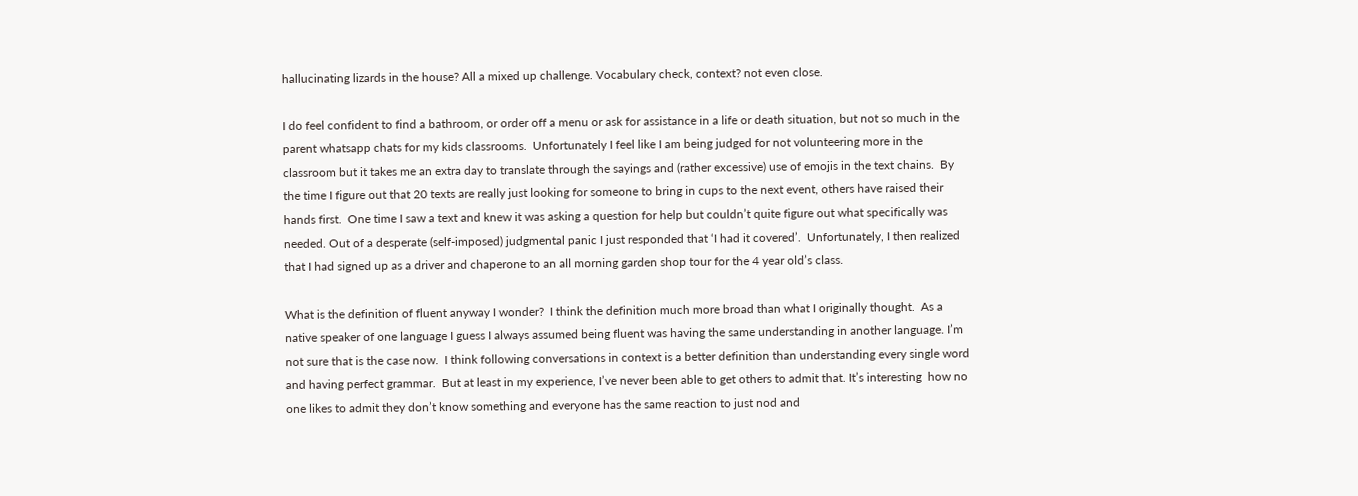hallucinating lizards in the house? All a mixed up challenge. Vocabulary check, context? not even close.

I do feel confident to find a bathroom, or order off a menu or ask for assistance in a life or death situation, but not so much in the parent whatsapp chats for my kids classrooms.  Unfortunately I feel like I am being judged for not volunteering more in the classroom but it takes me an extra day to translate through the sayings and (rather excessive) use of emojis in the text chains.  By the time I figure out that 20 texts are really just looking for someone to bring in cups to the next event, others have raised their hands first.  One time I saw a text and knew it was asking a question for help but couldn’t quite figure out what specifically was needed. Out of a desperate (self-imposed) judgmental panic I just responded that ‘I had it covered’.  Unfortunately, I then realized that I had signed up as a driver and chaperone to an all morning garden shop tour for the 4 year old’s class.

What is the definition of fluent anyway I wonder?  I think the definition much more broad than what I originally thought.  As a native speaker of one language I guess I always assumed being fluent was having the same understanding in another language. I’m not sure that is the case now.  I think following conversations in context is a better definition than understanding every single word and having perfect grammar.  But at least in my experience, I’ve never been able to get others to admit that. It’s interesting  how no one likes to admit they don’t know something and everyone has the same reaction to just nod and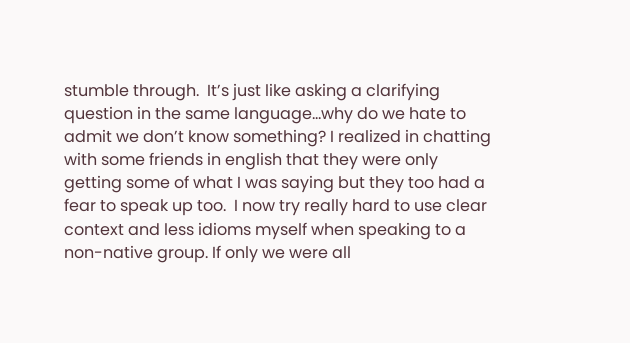stumble through.  It’s just like asking a clarifying question in the same language…why do we hate to admit we don’t know something? I realized in chatting with some friends in english that they were only getting some of what I was saying but they too had a fear to speak up too.  I now try really hard to use clear context and less idioms myself when speaking to a non-native group. If only we were all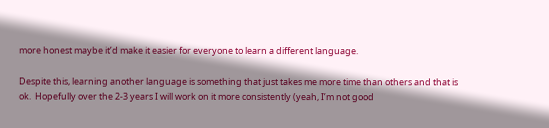more honest maybe it’d make it easier for everyone to learn a different language.

Despite this, learning another language is something that just takes me more time than others and that is ok.  Hopefully over the 2-3 years I will work on it more consistently (yeah, I’m not good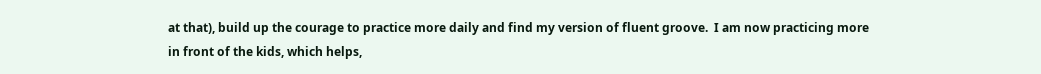at that), build up the courage to practice more daily and find my version of fluent groove.  I am now practicing more in front of the kids, which helps,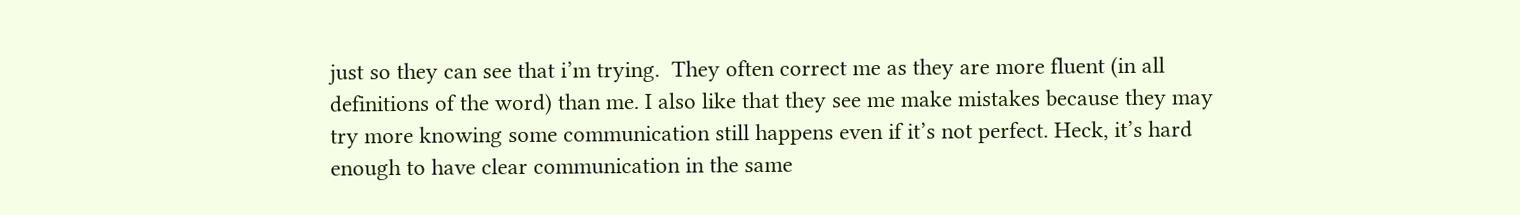just so they can see that i’m trying.  They often correct me as they are more fluent (in all definitions of the word) than me. I also like that they see me make mistakes because they may try more knowing some communication still happens even if it’s not perfect. Heck, it’s hard enough to have clear communication in the same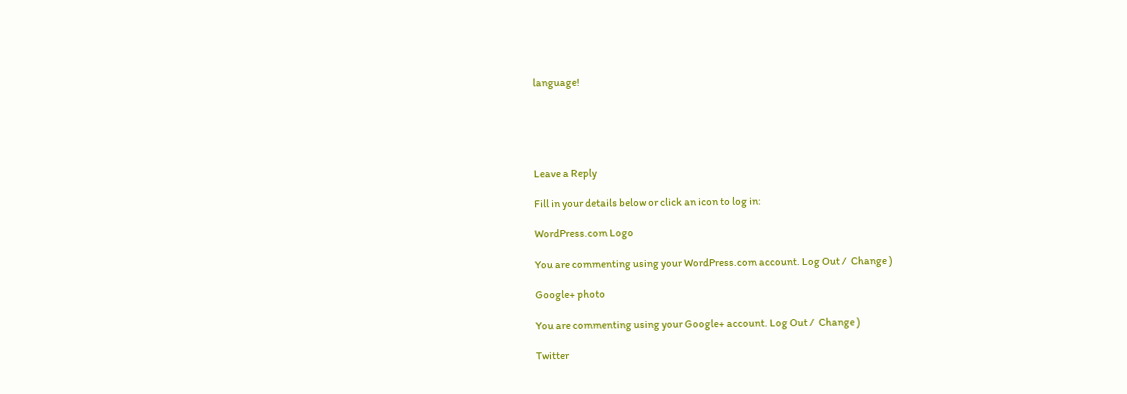language!





Leave a Reply

Fill in your details below or click an icon to log in:

WordPress.com Logo

You are commenting using your WordPress.com account. Log Out /  Change )

Google+ photo

You are commenting using your Google+ account. Log Out /  Change )

Twitter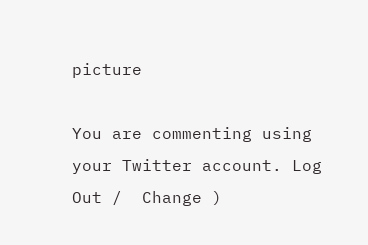picture

You are commenting using your Twitter account. Log Out /  Change )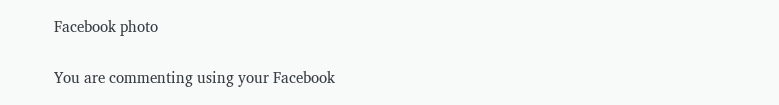Facebook photo

You are commenting using your Facebook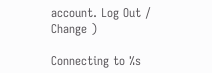account. Log Out /  Change )

Connecting to %s